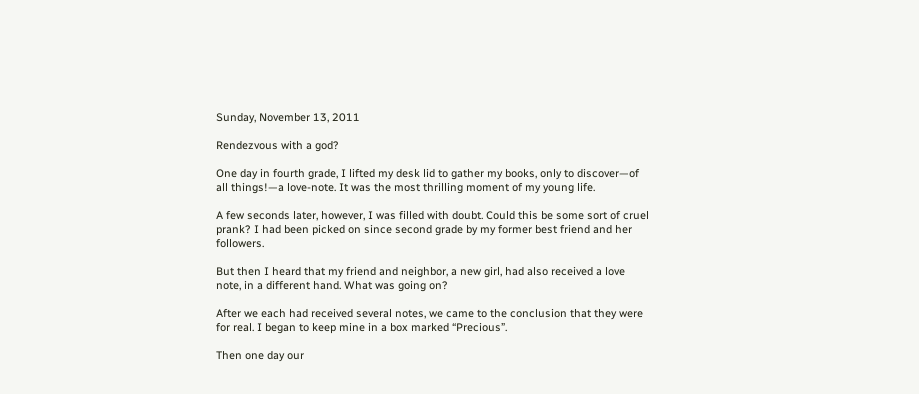Sunday, November 13, 2011

Rendezvous with a god?

One day in fourth grade, I lifted my desk lid to gather my books, only to discover—of all things!—a love-note. It was the most thrilling moment of my young life.

A few seconds later, however, I was filled with doubt. Could this be some sort of cruel prank? I had been picked on since second grade by my former best friend and her followers.

But then I heard that my friend and neighbor, a new girl, had also received a love note, in a different hand. What was going on?

After we each had received several notes, we came to the conclusion that they were for real. I began to keep mine in a box marked “Precious”.

Then one day our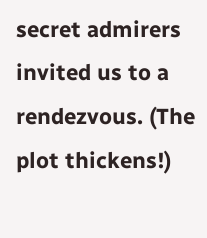secret admirers invited us to a rendezvous. (The plot thickens!)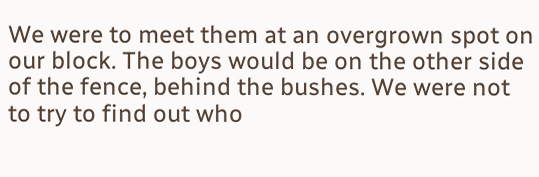We were to meet them at an overgrown spot on our block. The boys would be on the other side of the fence, behind the bushes. We were not to try to find out who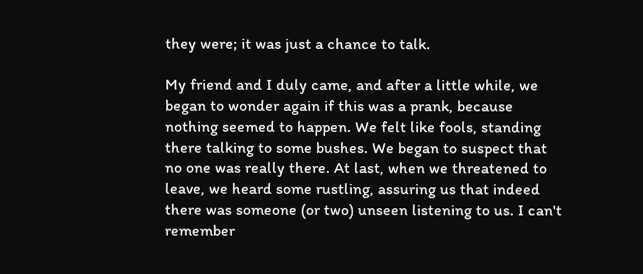they were; it was just a chance to talk.

My friend and I duly came, and after a little while, we began to wonder again if this was a prank, because nothing seemed to happen. We felt like fools, standing there talking to some bushes. We began to suspect that no one was really there. At last, when we threatened to leave, we heard some rustling, assuring us that indeed there was someone (or two) unseen listening to us. I can't remember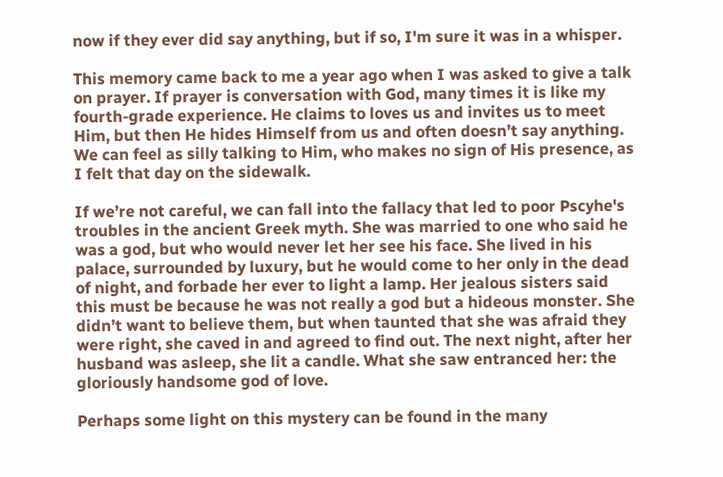now if they ever did say anything, but if so, I'm sure it was in a whisper.

This memory came back to me a year ago when I was asked to give a talk on prayer. If prayer is conversation with God, many times it is like my fourth-grade experience. He claims to loves us and invites us to meet Him, but then He hides Himself from us and often doesn’t say anything. We can feel as silly talking to Him, who makes no sign of His presence, as I felt that day on the sidewalk.

If we’re not careful, we can fall into the fallacy that led to poor Pscyhe's troubles in the ancient Greek myth. She was married to one who said he was a god, but who would never let her see his face. She lived in his palace, surrounded by luxury, but he would come to her only in the dead of night, and forbade her ever to light a lamp. Her jealous sisters said this must be because he was not really a god but a hideous monster. She didn’t want to believe them, but when taunted that she was afraid they were right, she caved in and agreed to find out. The next night, after her husband was asleep, she lit a candle. What she saw entranced her: the gloriously handsome god of love.

Perhaps some light on this mystery can be found in the many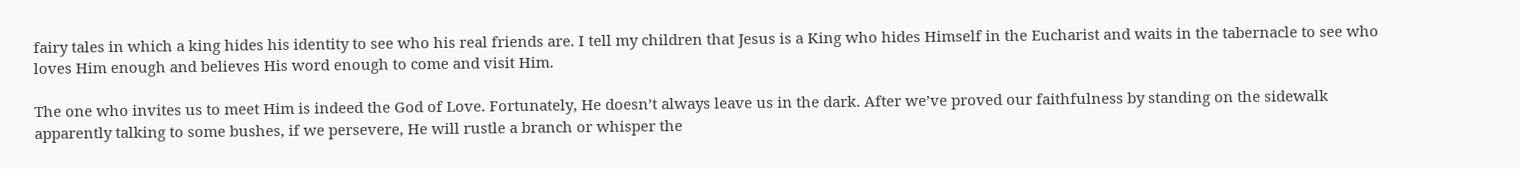fairy tales in which a king hides his identity to see who his real friends are. I tell my children that Jesus is a King who hides Himself in the Eucharist and waits in the tabernacle to see who loves Him enough and believes His word enough to come and visit Him.

The one who invites us to meet Him is indeed the God of Love. Fortunately, He doesn’t always leave us in the dark. After we’ve proved our faithfulness by standing on the sidewalk apparently talking to some bushes, if we persevere, He will rustle a branch or whisper the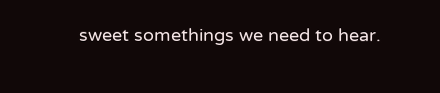sweet somethings we need to hear.